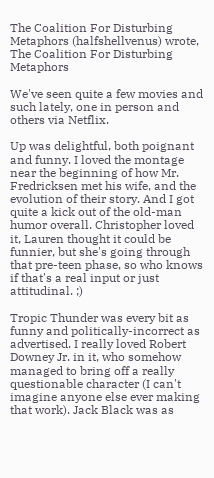The Coalition For Disturbing Metaphors (halfshellvenus) wrote,
The Coalition For Disturbing Metaphors

We've seen quite a few movies and such lately, one in person and others via Netflix.

Up was delightful, both poignant and funny. I loved the montage near the beginning of how Mr. Fredricksen met his wife, and the evolution of their story. And I got quite a kick out of the old-man humor overall. Christopher loved it, Lauren thought it could be funnier, but she's going through that pre-teen phase, so who knows if that's a real input or just attitudinal. ;)

Tropic Thunder was every bit as funny and politically-incorrect as advertised. I really loved Robert Downey Jr. in it, who somehow managed to bring off a really questionable character (I can't imagine anyone else ever making that work). Jack Black was as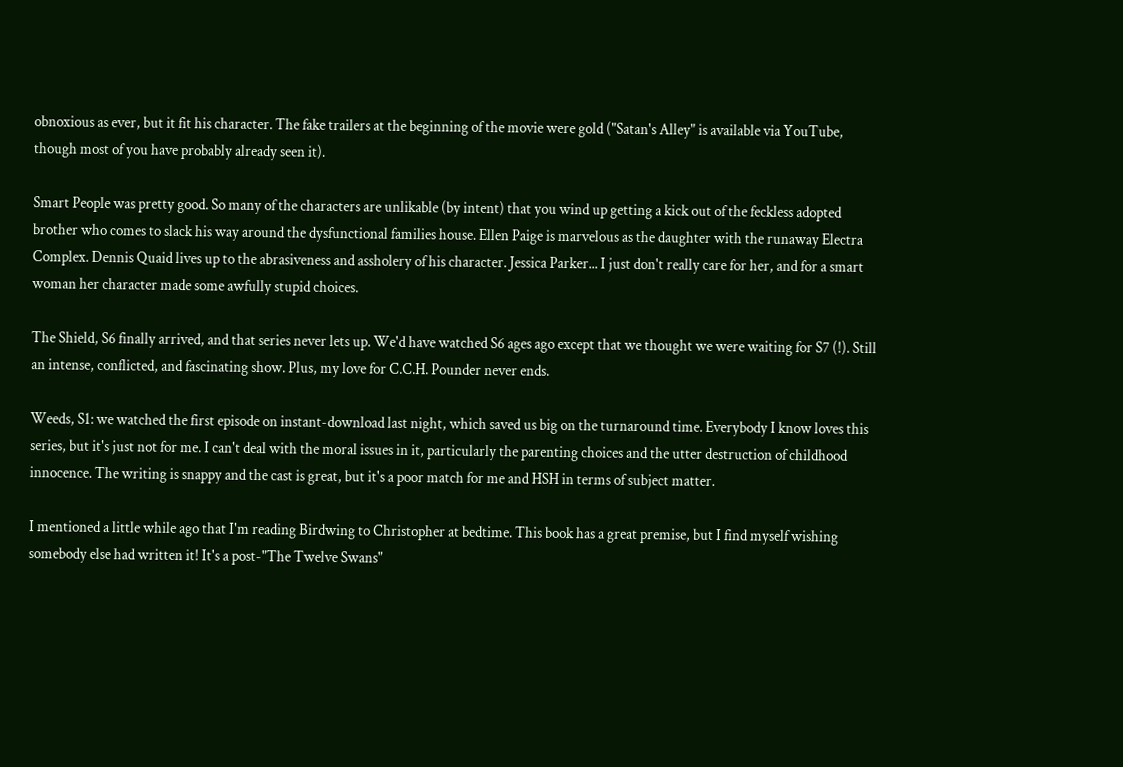obnoxious as ever, but it fit his character. The fake trailers at the beginning of the movie were gold ("Satan's Alley" is available via YouTube, though most of you have probably already seen it).

Smart People was pretty good. So many of the characters are unlikable (by intent) that you wind up getting a kick out of the feckless adopted brother who comes to slack his way around the dysfunctional families house. Ellen Paige is marvelous as the daughter with the runaway Electra Complex. Dennis Quaid lives up to the abrasiveness and assholery of his character. Jessica Parker... I just don't really care for her, and for a smart woman her character made some awfully stupid choices.

The Shield, S6 finally arrived, and that series never lets up. We'd have watched S6 ages ago except that we thought we were waiting for S7 (!). Still an intense, conflicted, and fascinating show. Plus, my love for C.C.H. Pounder never ends.

Weeds, S1: we watched the first episode on instant-download last night, which saved us big on the turnaround time. Everybody I know loves this series, but it's just not for me. I can't deal with the moral issues in it, particularly the parenting choices and the utter destruction of childhood innocence. The writing is snappy and the cast is great, but it's a poor match for me and HSH in terms of subject matter.

I mentioned a little while ago that I'm reading Birdwing to Christopher at bedtime. This book has a great premise, but I find myself wishing somebody else had written it! It's a post-"The Twelve Swans"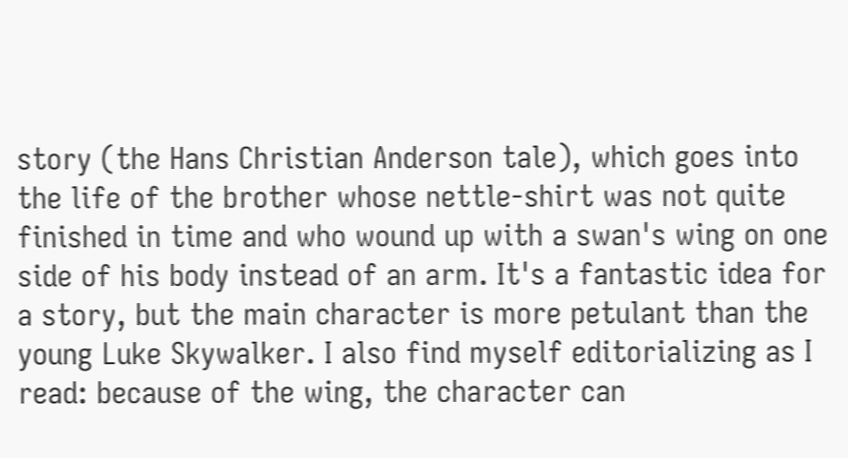story (the Hans Christian Anderson tale), which goes into the life of the brother whose nettle-shirt was not quite finished in time and who wound up with a swan's wing on one side of his body instead of an arm. It's a fantastic idea for a story, but the main character is more petulant than the young Luke Skywalker. I also find myself editorializing as I read: because of the wing, the character can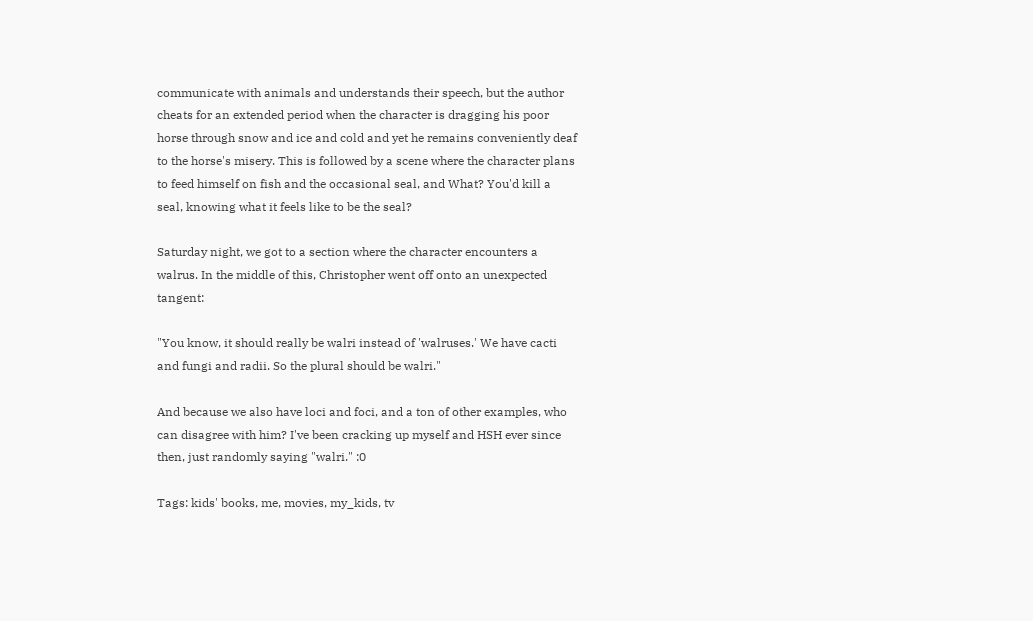communicate with animals and understands their speech, but the author cheats for an extended period when the character is dragging his poor horse through snow and ice and cold and yet he remains conveniently deaf to the horse's misery. This is followed by a scene where the character plans to feed himself on fish and the occasional seal, and What? You'd kill a seal, knowing what it feels like to be the seal?

Saturday night, we got to a section where the character encounters a walrus. In the middle of this, Christopher went off onto an unexpected tangent:

"You know, it should really be walri instead of 'walruses.' We have cacti and fungi and radii. So the plural should be walri."

And because we also have loci and foci, and a ton of other examples, who can disagree with him? I've been cracking up myself and HSH ever since then, just randomly saying "walri." :0

Tags: kids' books, me, movies, my_kids, tv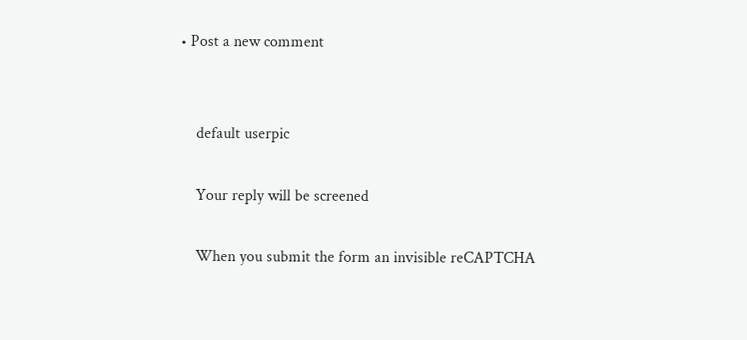• Post a new comment


    default userpic

    Your reply will be screened

    When you submit the form an invisible reCAPTCHA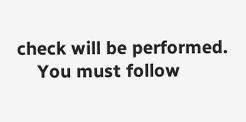check will be performed.
    You must follow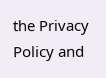the Privacy Policy and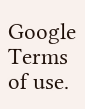Google Terms of use.